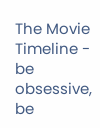The Movie Timeline - be obsessive, be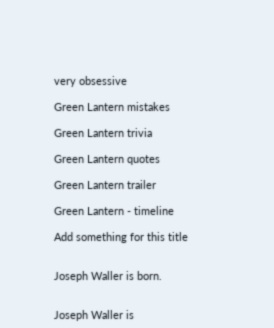very obsessive

Green Lantern mistakes

Green Lantern trivia

Green Lantern quotes

Green Lantern trailer

Green Lantern - timeline

Add something for this title


Joseph Waller is born.


Joseph Waller is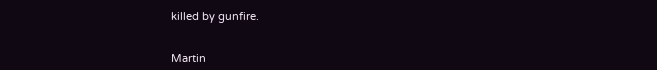killed by gunfire.


Martin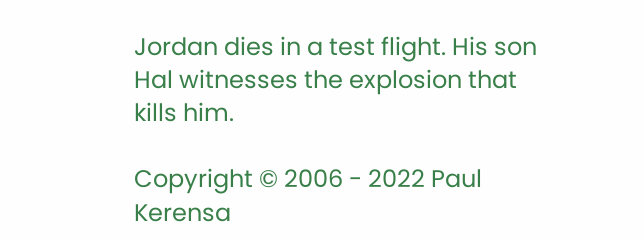Jordan dies in a test flight. His son Hal witnesses the explosion that kills him.

Copyright © 2006 - 2022 Paul Kerensa